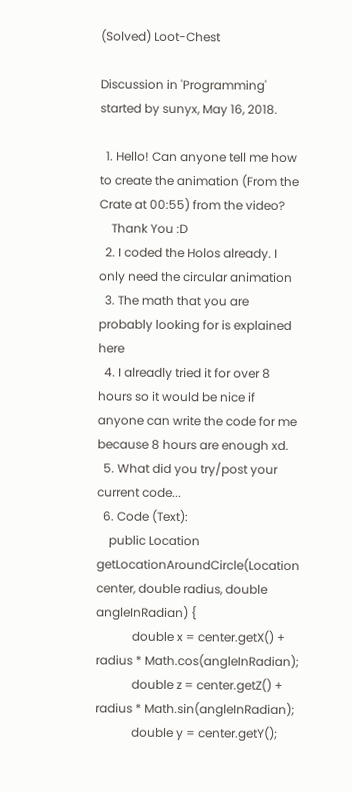(Solved) Loot-Chest

Discussion in 'Programming' started by sunyx, May 16, 2018.

  1. Hello! Can anyone tell me how to create the animation (From the Crate at 00:55) from the video?
    Thank You :D
  2. I coded the Holos already. I only need the circular animation
  3. The math that you are probably looking for is explained here
  4. I alreadly tried it for over 8 hours so it would be nice if anyone can write the code for me because 8 hours are enough xd.
  5. What did you try/post your current code...
  6. Code (Text):
    public Location getLocationAroundCircle(Location center, double radius, double angleInRadian) {
            double x = center.getX() + radius * Math.cos(angleInRadian);
            double z = center.getZ() + radius * Math.sin(angleInRadian);
            double y = center.getY();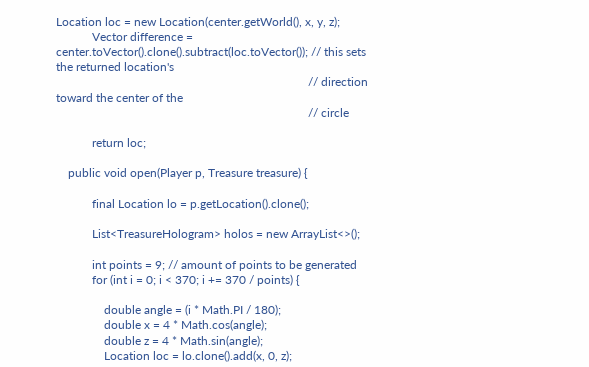Location loc = new Location(center.getWorld(), x, y, z);
            Vector difference = center.toVector().clone().subtract(loc.toVector()); // this sets the returned location's
                                                                                    // direction toward the center of the
                                                                                    // circle

            return loc;

    public void open(Player p, Treasure treasure) {

            final Location lo = p.getLocation().clone();

            List<TreasureHologram> holos = new ArrayList<>();

            int points = 9; // amount of points to be generated
            for (int i = 0; i < 370; i += 370 / points) {

                double angle = (i * Math.PI / 180);
                double x = 4 * Math.cos(angle);
                double z = 4 * Math.sin(angle);
                Location loc = lo.clone().add(x, 0, z);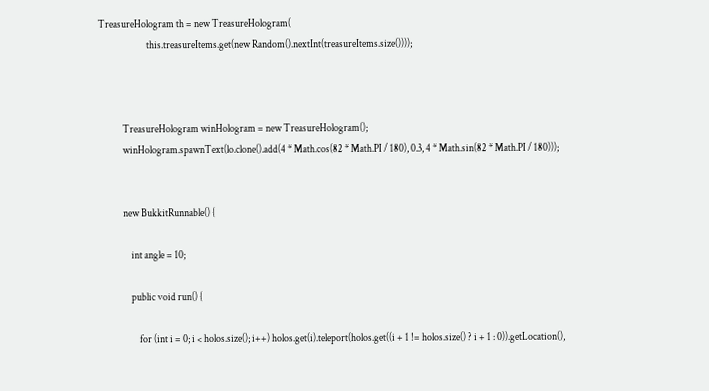TreasureHologram th = new TreasureHologram(
                        this.treasureItems.get(new Random().nextInt(treasureItems.size())));



            TreasureHologram winHologram = new TreasureHologram();
            winHologram.spawnText(lo.clone().add(4 * Math.cos(82 * Math.PI / 180), 0.3, 4 * Math.sin(82 * Math.PI / 180)));


            new BukkitRunnable() {

                int angle = 10;

                public void run() {

                    for (int i = 0; i < holos.size(); i++) holos.get(i).teleport(holos.get((i + 1 != holos.size() ? i + 1 : 0)).getLocation(),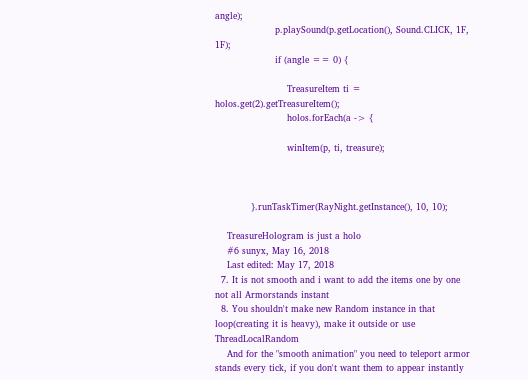angle);
                    p.playSound(p.getLocation(), Sound.CLICK, 1F, 1F);
                    if (angle == 0) {

                        TreasureItem ti = holos.get(2).getTreasureItem();
                        holos.forEach(a -> {

                        winItem(p, ti, treasure);



            }.runTaskTimer(RayNight.getInstance(), 10, 10);

    TreasureHologram is just a holo
    #6 sunyx, May 16, 2018
    Last edited: May 17, 2018
  7. It is not smooth and i want to add the items one by one not all Armorstands instant
  8. You shouldn't make new Random instance in that loop(creating it is heavy), make it outside or use ThreadLocalRandom
    And for the "smooth animation" you need to teleport armor stands every tick, if you don't want them to appear instantly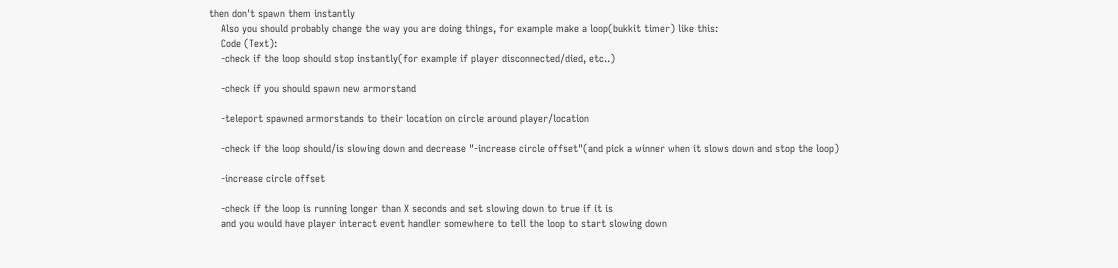then don't spawn them instantly
    Also you should probably change the way you are doing things, for example make a loop(bukkit timer) like this:
    Code (Text):
    -check if the loop should stop instantly(for example if player disconnected/died, etc..)

    -check if you should spawn new armorstand

    -teleport spawned armorstands to their location on circle around player/location

    -check if the loop should/is slowing down and decrease "-increase circle offset"(and pick a winner when it slows down and stop the loop)

    -increase circle offset

    -check if the loop is running longer than X seconds and set slowing down to true if it is
    and you would have player interact event handler somewhere to tell the loop to start slowing down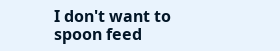I don't want to spoon feed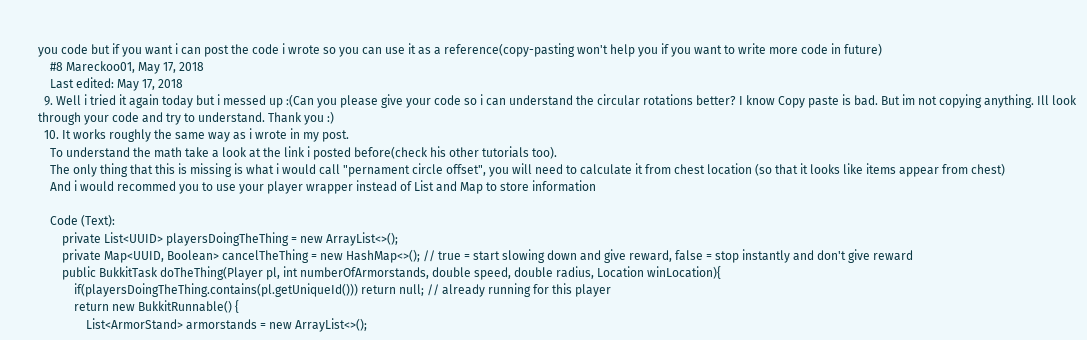you code but if you want i can post the code i wrote so you can use it as a reference(copy-pasting won't help you if you want to write more code in future)
    #8 Mareckoo01, May 17, 2018
    Last edited: May 17, 2018
  9. Well i tried it again today but i messed up :(Can you please give your code so i can understand the circular rotations better? I know Copy paste is bad. But im not copying anything. Ill look through your code and try to understand. Thank you :)
  10. It works roughly the same way as i wrote in my post.
    To understand the math take a look at the link i posted before(check his other tutorials too).
    The only thing that this is missing is what i would call "pernament circle offset", you will need to calculate it from chest location (so that it looks like items appear from chest)
    And i would recommed you to use your player wrapper instead of List and Map to store information

    Code (Text):
        private List<UUID> playersDoingTheThing = new ArrayList<>();
        private Map<UUID, Boolean> cancelTheThing = new HashMap<>(); // true = start slowing down and give reward, false = stop instantly and don't give reward
        public BukkitTask doTheThing(Player pl, int numberOfArmorstands, double speed, double radius, Location winLocation){
            if(playersDoingTheThing.contains(pl.getUniqueId())) return null; // already running for this player
            return new BukkitRunnable() {
                List<ArmorStand> armorstands = new ArrayList<>();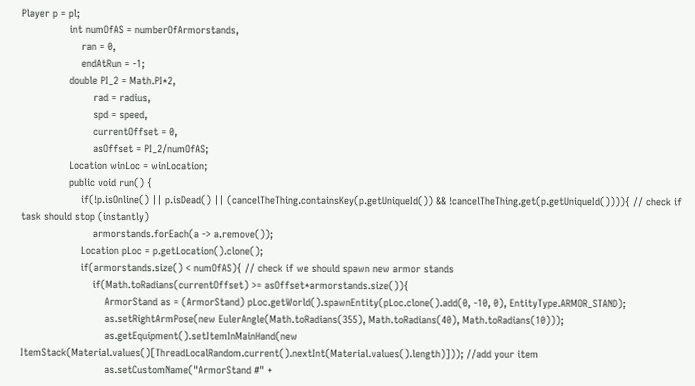Player p = pl;
                int numOfAS = numberOfArmorstands,
                    ran = 0,
                    endAtRun = -1;
                double PI_2 = Math.PI*2,
                        rad = radius,
                        spd = speed,
                        currentOffset = 0,
                        asOffset = PI_2/numOfAS;
                Location winLoc = winLocation;
                public void run() {
                    if(!p.isOnline() || p.isDead() || (cancelTheThing.containsKey(p.getUniqueId()) && !cancelTheThing.get(p.getUniqueId()))){ // check if task should stop (instantly)
                        armorstands.forEach(a -> a.remove());
                    Location pLoc = p.getLocation().clone();
                    if(armorstands.size() < numOfAS){ // check if we should spawn new armor stands
                        if(Math.toRadians(currentOffset) >= asOffset*armorstands.size()){
                            ArmorStand as = (ArmorStand) pLoc.getWorld().spawnEntity(pLoc.clone().add(0, -10, 0), EntityType.ARMOR_STAND);
                            as.setRightArmPose(new EulerAngle(Math.toRadians(355), Math.toRadians(40), Math.toRadians(10)));
                            as.getEquipment().setItemInMainHand(new ItemStack(Material.values()[ThreadLocalRandom.current().nextInt(Material.values().length)])); //add your item
                            as.setCustomName("ArmorStand #" +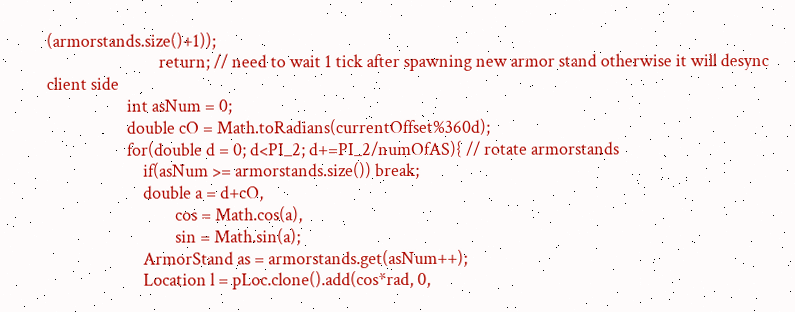(armorstands.size()+1));
                            return; // need to wait 1 tick after spawning new armor stand otherwise it will desync client side
                    int asNum = 0;
                    double cO = Math.toRadians(currentOffset%360d);
                    for(double d = 0; d<PI_2; d+=PI_2/numOfAS){ // rotate armorstands
                        if(asNum >= armorstands.size()) break;
                        double a = d+cO,
                                cos = Math.cos(a),
                                sin = Math.sin(a);
                        ArmorStand as = armorstands.get(asNum++);
                        Location l = pLoc.clone().add(cos*rad, 0,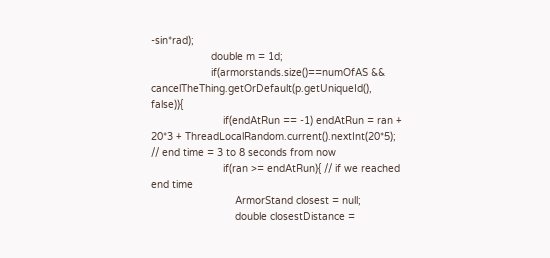-sin*rad);
                    double m = 1d;
                    if(armorstands.size()==numOfAS && cancelTheThing.getOrDefault(p.getUniqueId(), false)){
                        if(endAtRun == -1) endAtRun = ran + 20*3 + ThreadLocalRandom.current().nextInt(20*5); // end time = 3 to 8 seconds from now
                        if(ran >= endAtRun){ // if we reached end time
                            ArmorStand closest = null;
                            double closestDistance =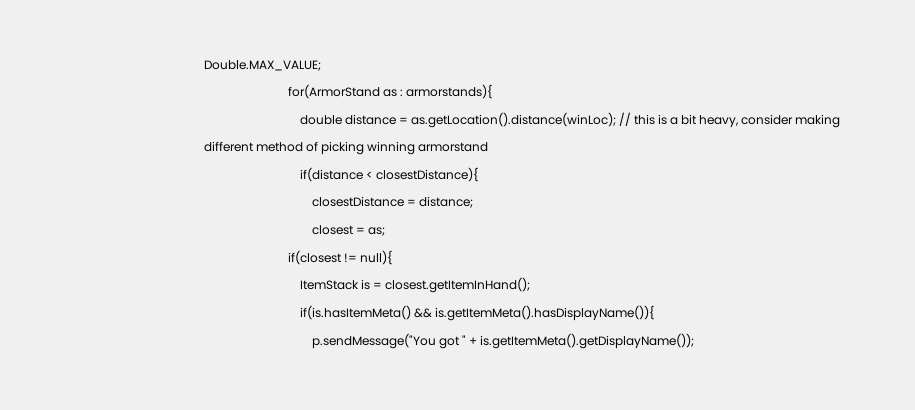Double.MAX_VALUE;
                            for(ArmorStand as : armorstands){
                                double distance = as.getLocation().distance(winLoc); // this is a bit heavy, consider making different method of picking winning armorstand
                                if(distance < closestDistance){
                                    closestDistance = distance;
                                    closest = as;
                            if(closest != null){
                                ItemStack is = closest.getItemInHand();
                                if(is.hasItemMeta() && is.getItemMeta().hasDisplayName()){
                                    p.sendMessage("You got " + is.getItemMeta().getDisplayName());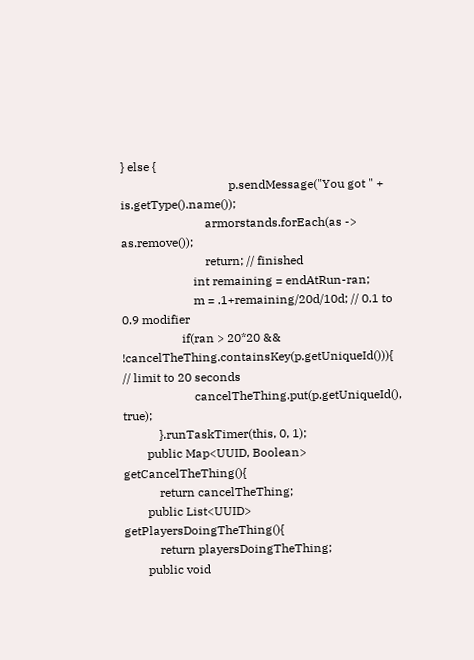} else {
                                    p.sendMessage("You got " + is.getType().name());
                            armorstands.forEach(as -> as.remove());
                            return; // finished
                        int remaining = endAtRun-ran;
                        m = .1+remaining/20d/10d; // 0.1 to 0.9 modifier
                    if(ran > 20*20 && !cancelTheThing.containsKey(p.getUniqueId())){ // limit to 20 seconds
                        cancelTheThing.put(p.getUniqueId(), true);
            }.runTaskTimer(this, 0, 1);
        public Map<UUID, Boolean> getCancelTheThing(){
            return cancelTheThing;
        public List<UUID> getPlayersDoingTheThing(){
            return playersDoingTheThing;
        public void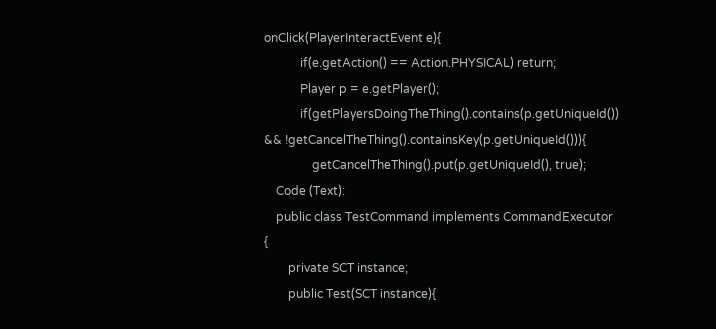onClick(PlayerInteractEvent e){
            if(e.getAction() == Action.PHYSICAL) return;
            Player p = e.getPlayer();
            if(getPlayersDoingTheThing().contains(p.getUniqueId()) && !getCancelTheThing().containsKey(p.getUniqueId())){
                getCancelTheThing().put(p.getUniqueId(), true);
    Code (Text):
    public class TestCommand implements CommandExecutor {
        private SCT instance;
        public Test(SCT instance){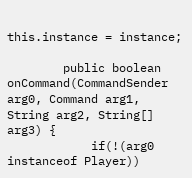this.instance = instance;

        public boolean onCommand(CommandSender arg0, Command arg1, String arg2, String[] arg3) {
            if(!(arg0 instanceof Player))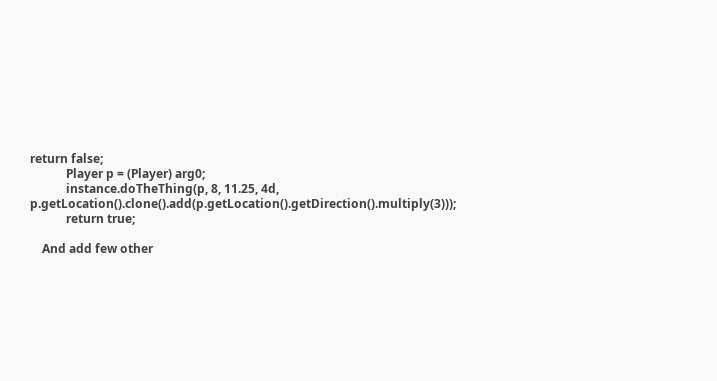return false;
            Player p = (Player) arg0;
            instance.doTheThing(p, 8, 11.25, 4d, p.getLocation().clone().add(p.getLocation().getDirection().multiply(3)));
            return true;

    And add few other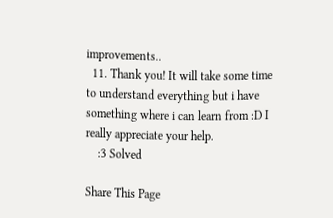improvements..
  11. Thank you! It will take some time to understand everything but i have something where i can learn from :D I really appreciate your help.
    :3 Solved

Share This Page